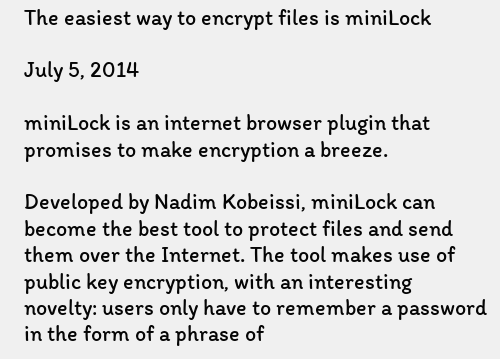The easiest way to encrypt files is miniLock

July 5, 2014

miniLock is an internet browser plugin that promises to make encryption a breeze.

Developed by Nadim Kobeissi, miniLock can become the best tool to protect files and send them over the Internet. The tool makes use of public key encryption, with an interesting novelty: users only have to remember a password in the form of a phrase of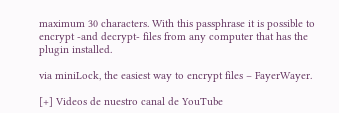maximum 30 characters. With this passphrase it is possible to encrypt -and decrypt- files from any computer that has the plugin installed.

via miniLock, the easiest way to encrypt files – FayerWayer.

[+] Videos de nuestro canal de YouTube